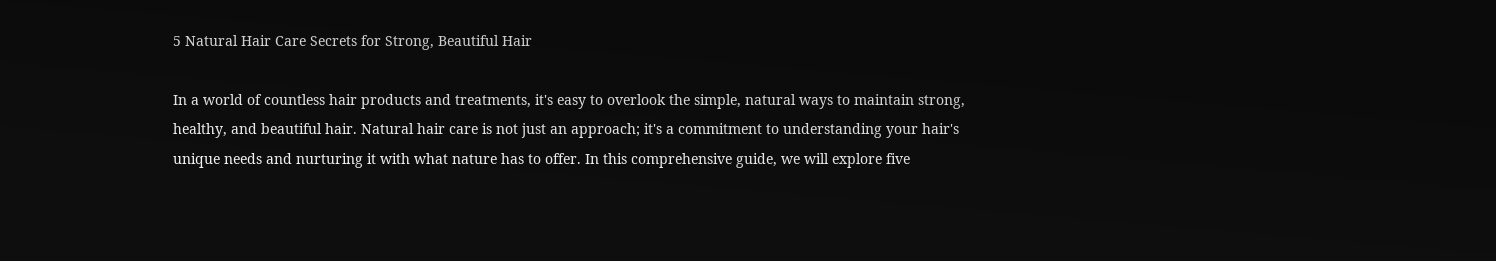5 Natural Hair Care Secrets for Strong, Beautiful Hair

In a world of countless hair products and treatments, it's easy to overlook the simple, natural ways to maintain strong, healthy, and beautiful hair. Natural hair care is not just an approach; it's a commitment to understanding your hair's unique needs and nurturing it with what nature has to offer. In this comprehensive guide, we will explore five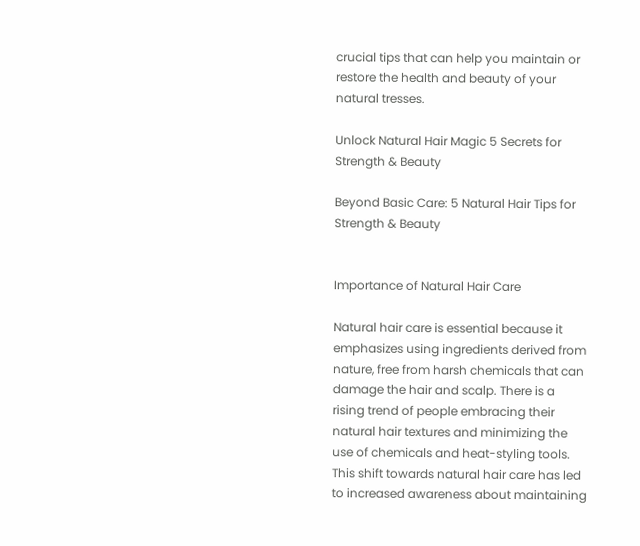crucial tips that can help you maintain or restore the health and beauty of your natural tresses.

Unlock Natural Hair Magic 5 Secrets for Strength & Beauty

Beyond Basic Care: 5 Natural Hair Tips for Strength & Beauty


Importance of Natural Hair Care

Natural hair care is essential because it emphasizes using ingredients derived from nature, free from harsh chemicals that can damage the hair and scalp. There is a rising trend of people embracing their natural hair textures and minimizing the use of chemicals and heat-styling tools. This shift towards natural hair care has led to increased awareness about maintaining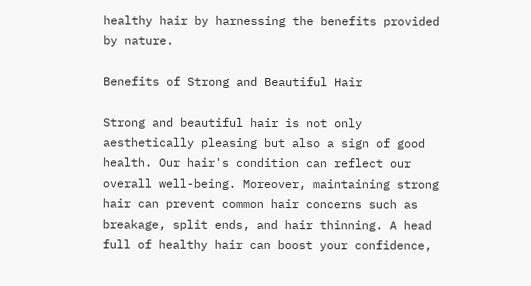healthy hair by harnessing the benefits provided by nature.

Benefits of Strong and Beautiful Hair

Strong and beautiful hair is not only aesthetically pleasing but also a sign of good health. Our hair's condition can reflect our overall well-being. Moreover, maintaining strong hair can prevent common hair concerns such as breakage, split ends, and hair thinning. A head full of healthy hair can boost your confidence,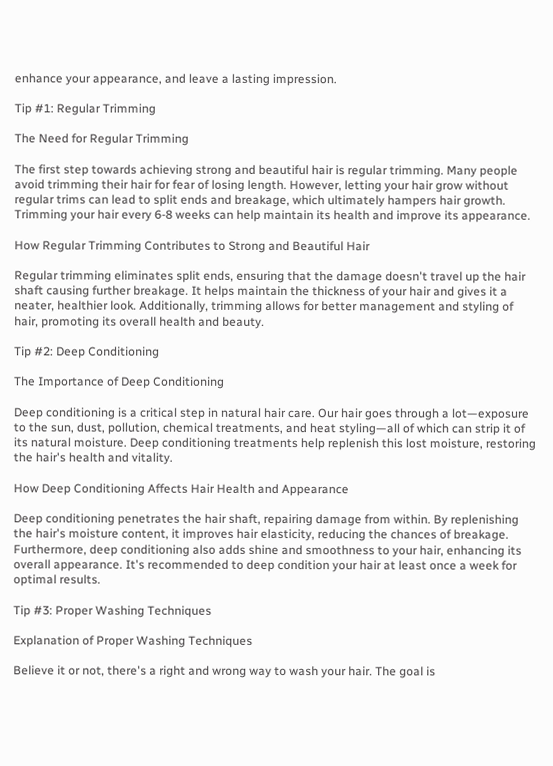enhance your appearance, and leave a lasting impression.

Tip #1: Regular Trimming

The Need for Regular Trimming

The first step towards achieving strong and beautiful hair is regular trimming. Many people avoid trimming their hair for fear of losing length. However, letting your hair grow without regular trims can lead to split ends and breakage, which ultimately hampers hair growth. Trimming your hair every 6-8 weeks can help maintain its health and improve its appearance.

How Regular Trimming Contributes to Strong and Beautiful Hair

Regular trimming eliminates split ends, ensuring that the damage doesn't travel up the hair shaft causing further breakage. It helps maintain the thickness of your hair and gives it a neater, healthier look. Additionally, trimming allows for better management and styling of hair, promoting its overall health and beauty.

Tip #2: Deep Conditioning

The Importance of Deep Conditioning

Deep conditioning is a critical step in natural hair care. Our hair goes through a lot—exposure to the sun, dust, pollution, chemical treatments, and heat styling—all of which can strip it of its natural moisture. Deep conditioning treatments help replenish this lost moisture, restoring the hair's health and vitality.

How Deep Conditioning Affects Hair Health and Appearance

Deep conditioning penetrates the hair shaft, repairing damage from within. By replenishing the hair's moisture content, it improves hair elasticity, reducing the chances of breakage. Furthermore, deep conditioning also adds shine and smoothness to your hair, enhancing its overall appearance. It's recommended to deep condition your hair at least once a week for optimal results.

Tip #3: Proper Washing Techniques

Explanation of Proper Washing Techniques

Believe it or not, there's a right and wrong way to wash your hair. The goal is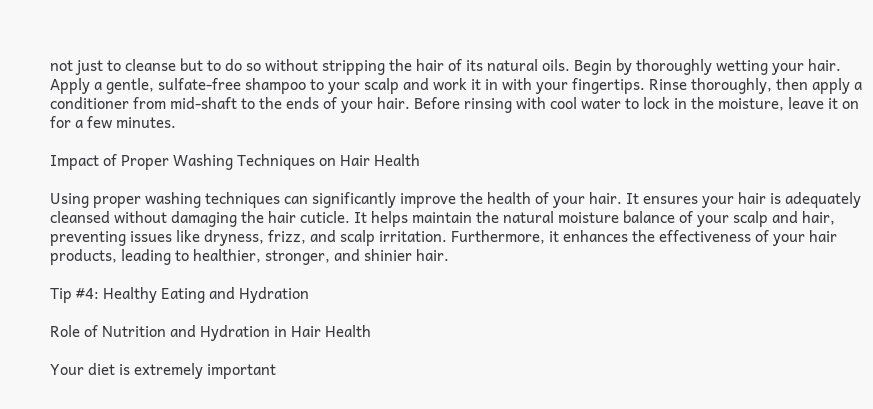not just to cleanse but to do so without stripping the hair of its natural oils. Begin by thoroughly wetting your hair. Apply a gentle, sulfate-free shampoo to your scalp and work it in with your fingertips. Rinse thoroughly, then apply a conditioner from mid-shaft to the ends of your hair. Before rinsing with cool water to lock in the moisture, leave it on for a few minutes.

Impact of Proper Washing Techniques on Hair Health

Using proper washing techniques can significantly improve the health of your hair. It ensures your hair is adequately cleansed without damaging the hair cuticle. It helps maintain the natural moisture balance of your scalp and hair, preventing issues like dryness, frizz, and scalp irritation. Furthermore, it enhances the effectiveness of your hair products, leading to healthier, stronger, and shinier hair.

Tip #4: Healthy Eating and Hydration

Role of Nutrition and Hydration in Hair Health

Your diet is extremely important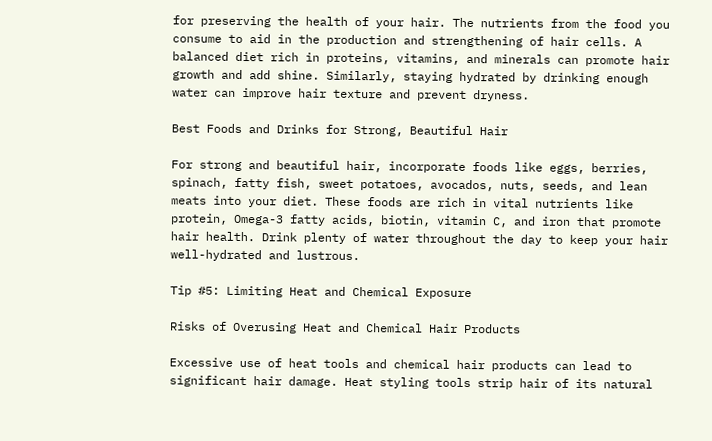for preserving the health of your hair. The nutrients from the food you consume to aid in the production and strengthening of hair cells. A balanced diet rich in proteins, vitamins, and minerals can promote hair growth and add shine. Similarly, staying hydrated by drinking enough water can improve hair texture and prevent dryness.

Best Foods and Drinks for Strong, Beautiful Hair

For strong and beautiful hair, incorporate foods like eggs, berries, spinach, fatty fish, sweet potatoes, avocados, nuts, seeds, and lean meats into your diet. These foods are rich in vital nutrients like protein, Omega-3 fatty acids, biotin, vitamin C, and iron that promote hair health. Drink plenty of water throughout the day to keep your hair well-hydrated and lustrous.

Tip #5: Limiting Heat and Chemical Exposure

Risks of Overusing Heat and Chemical Hair Products

Excessive use of heat tools and chemical hair products can lead to significant hair damage. Heat styling tools strip hair of its natural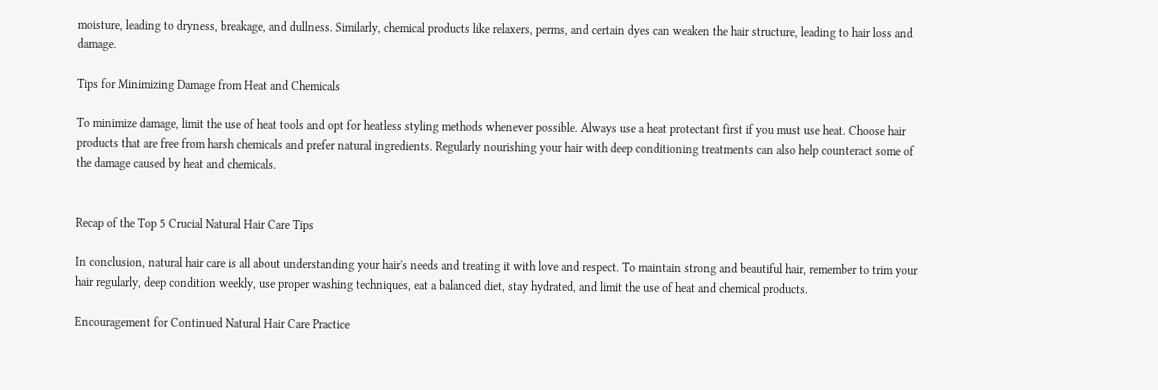moisture, leading to dryness, breakage, and dullness. Similarly, chemical products like relaxers, perms, and certain dyes can weaken the hair structure, leading to hair loss and damage.

Tips for Minimizing Damage from Heat and Chemicals

To minimize damage, limit the use of heat tools and opt for heatless styling methods whenever possible. Always use a heat protectant first if you must use heat. Choose hair products that are free from harsh chemicals and prefer natural ingredients. Regularly nourishing your hair with deep conditioning treatments can also help counteract some of the damage caused by heat and chemicals.


Recap of the Top 5 Crucial Natural Hair Care Tips

In conclusion, natural hair care is all about understanding your hair's needs and treating it with love and respect. To maintain strong and beautiful hair, remember to trim your hair regularly, deep condition weekly, use proper washing techniques, eat a balanced diet, stay hydrated, and limit the use of heat and chemical products.

Encouragement for Continued Natural Hair Care Practice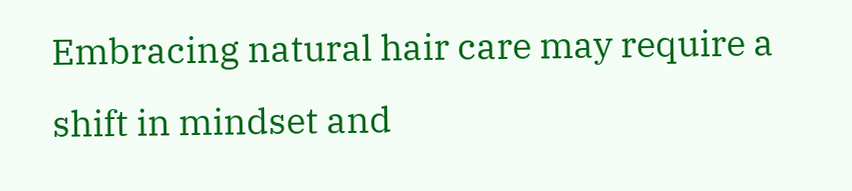Embracing natural hair care may require a shift in mindset and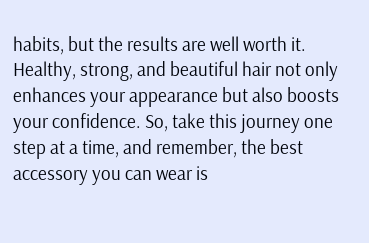habits, but the results are well worth it. Healthy, strong, and beautiful hair not only enhances your appearance but also boosts your confidence. So, take this journey one step at a time, and remember, the best accessory you can wear is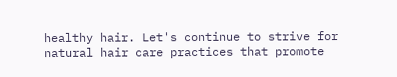healthy hair. Let's continue to strive for natural hair care practices that promote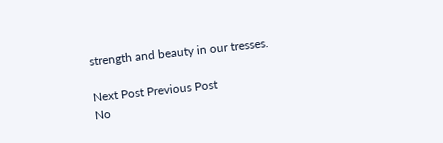strength and beauty in our tresses.

Next Post Previous Post
No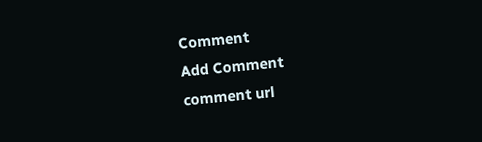Comment
Add Comment
comment url